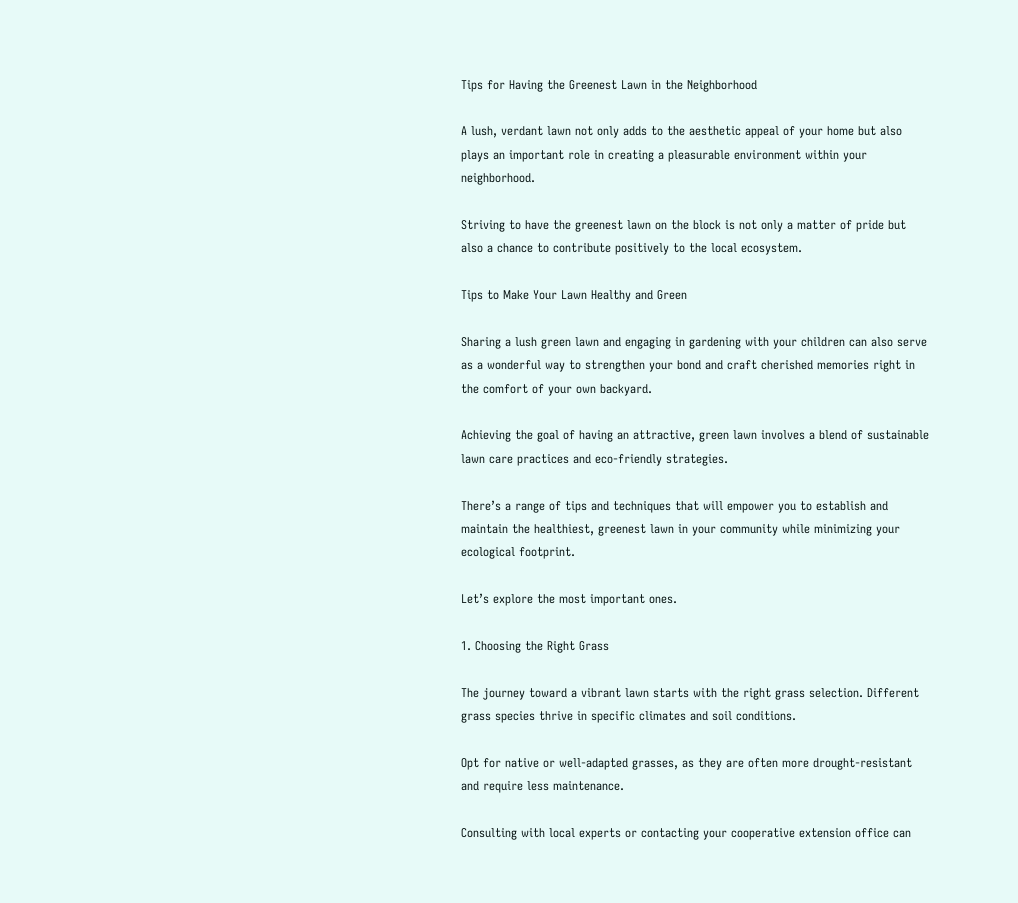Tips for Having the Greenest Lawn in the Neighborhood

A lush, verdant lawn not only adds to the aesthetic appeal of your home but also plays an important role in creating a pleasurable environment within your neighborhood.

Striving to have the greenest lawn on the block is not only a matter of pride but also a chance to contribute positively to the local ecosystem.

Tips to Make Your Lawn Healthy and Green

Sharing a lush green lawn and engaging in gardening with your children can also serve as a wonderful way to strengthen your bond and craft cherished memories right in the comfort of your own backyard.

Achieving the goal of having an attractive, green lawn involves a blend of sustainable lawn care practices and eco-friendly strategies.

There’s a range of tips and techniques that will empower you to establish and maintain the healthiest, greenest lawn in your community while minimizing your ecological footprint.

Let’s explore the most important ones.

1. Choosing the Right Grass

The journey toward a vibrant lawn starts with the right grass selection. Different grass species thrive in specific climates and soil conditions.

Opt for native or well-adapted grasses, as they are often more drought-resistant and require less maintenance.

Consulting with local experts or contacting your cooperative extension office can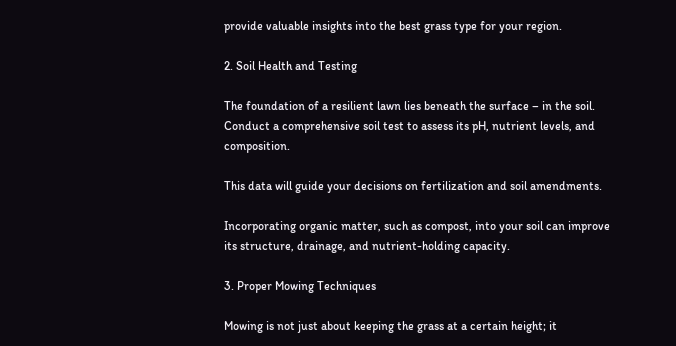provide valuable insights into the best grass type for your region.

2. Soil Health and Testing

The foundation of a resilient lawn lies beneath the surface – in the soil. Conduct a comprehensive soil test to assess its pH, nutrient levels, and composition.

This data will guide your decisions on fertilization and soil amendments.

Incorporating organic matter, such as compost, into your soil can improve its structure, drainage, and nutrient-holding capacity.

3. Proper Mowing Techniques

Mowing is not just about keeping the grass at a certain height; it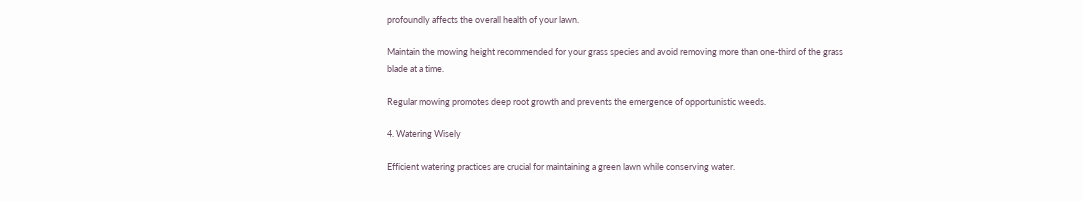profoundly affects the overall health of your lawn.

Maintain the mowing height recommended for your grass species and avoid removing more than one-third of the grass blade at a time.

Regular mowing promotes deep root growth and prevents the emergence of opportunistic weeds.

4. Watering Wisely

Efficient watering practices are crucial for maintaining a green lawn while conserving water.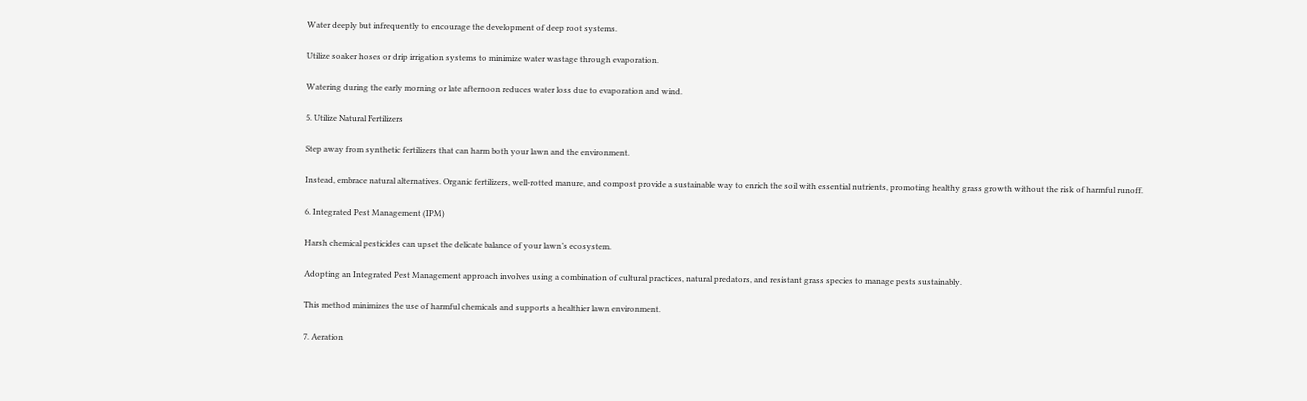Water deeply but infrequently to encourage the development of deep root systems.

Utilize soaker hoses or drip irrigation systems to minimize water wastage through evaporation.

Watering during the early morning or late afternoon reduces water loss due to evaporation and wind.

5. Utilize Natural Fertilizers

Step away from synthetic fertilizers that can harm both your lawn and the environment.

Instead, embrace natural alternatives. Organic fertilizers, well-rotted manure, and compost provide a sustainable way to enrich the soil with essential nutrients, promoting healthy grass growth without the risk of harmful runoff.

6. Integrated Pest Management (IPM)

Harsh chemical pesticides can upset the delicate balance of your lawn’s ecosystem.

Adopting an Integrated Pest Management approach involves using a combination of cultural practices, natural predators, and resistant grass species to manage pests sustainably.

This method minimizes the use of harmful chemicals and supports a healthier lawn environment.

7. Aeration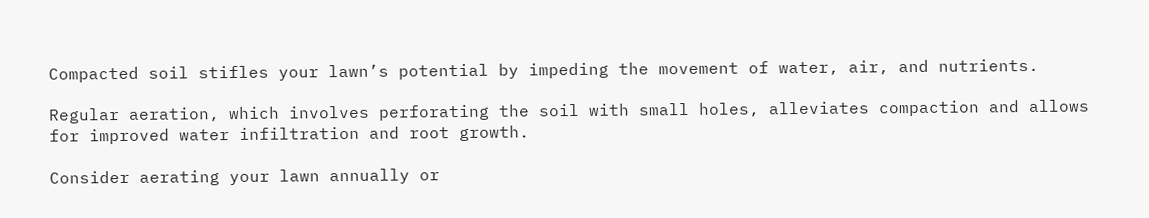Compacted soil stifles your lawn’s potential by impeding the movement of water, air, and nutrients.

Regular aeration, which involves perforating the soil with small holes, alleviates compaction and allows for improved water infiltration and root growth.

Consider aerating your lawn annually or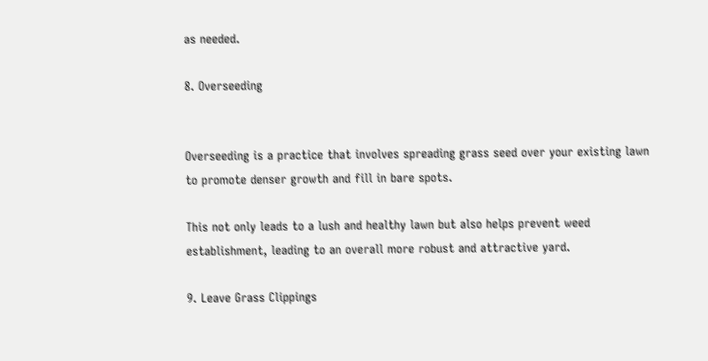as needed.

8. Overseeding


Overseeding is a practice that involves spreading grass seed over your existing lawn to promote denser growth and fill in bare spots.

This not only leads to a lush and healthy lawn but also helps prevent weed establishment, leading to an overall more robust and attractive yard.

9. Leave Grass Clippings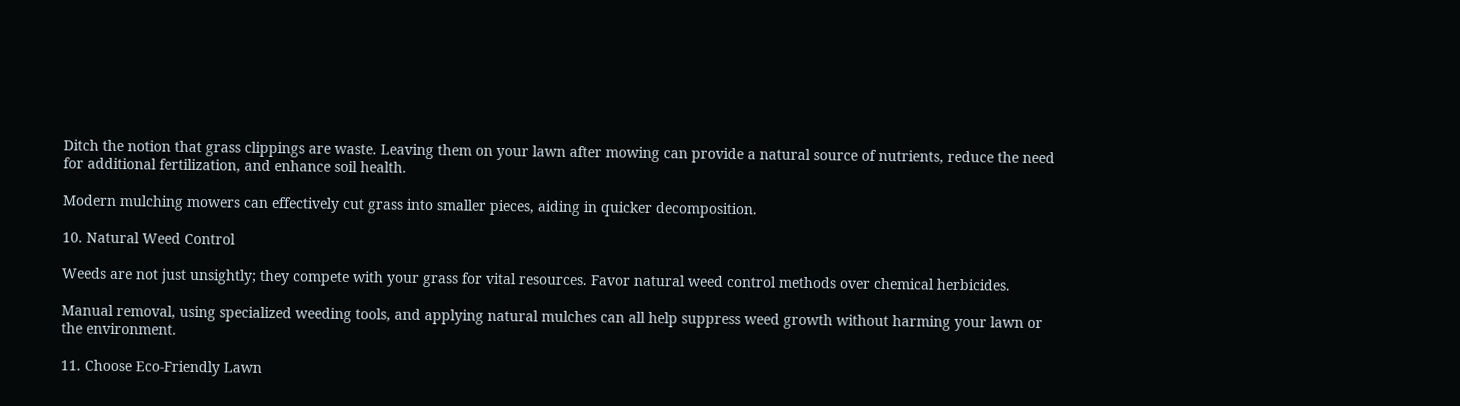Ditch the notion that grass clippings are waste. Leaving them on your lawn after mowing can provide a natural source of nutrients, reduce the need for additional fertilization, and enhance soil health.

Modern mulching mowers can effectively cut grass into smaller pieces, aiding in quicker decomposition.

10. Natural Weed Control

Weeds are not just unsightly; they compete with your grass for vital resources. Favor natural weed control methods over chemical herbicides.

Manual removal, using specialized weeding tools, and applying natural mulches can all help suppress weed growth without harming your lawn or the environment.

11. Choose Eco-Friendly Lawn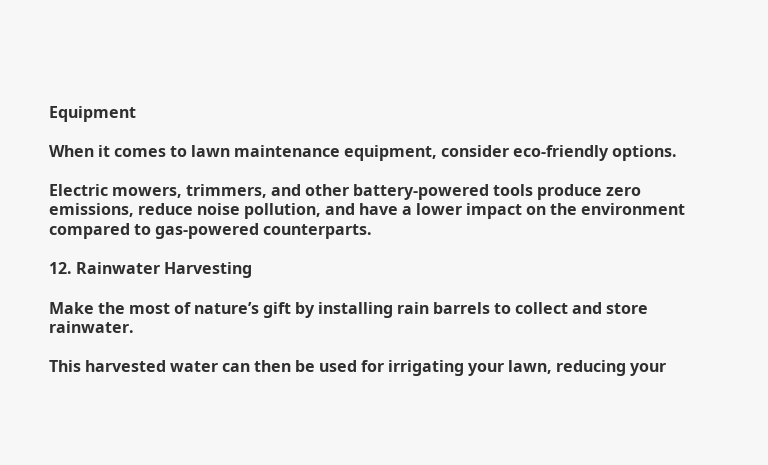Equipment

When it comes to lawn maintenance equipment, consider eco-friendly options.

Electric mowers, trimmers, and other battery-powered tools produce zero emissions, reduce noise pollution, and have a lower impact on the environment compared to gas-powered counterparts.

12. Rainwater Harvesting

Make the most of nature’s gift by installing rain barrels to collect and store rainwater.

This harvested water can then be used for irrigating your lawn, reducing your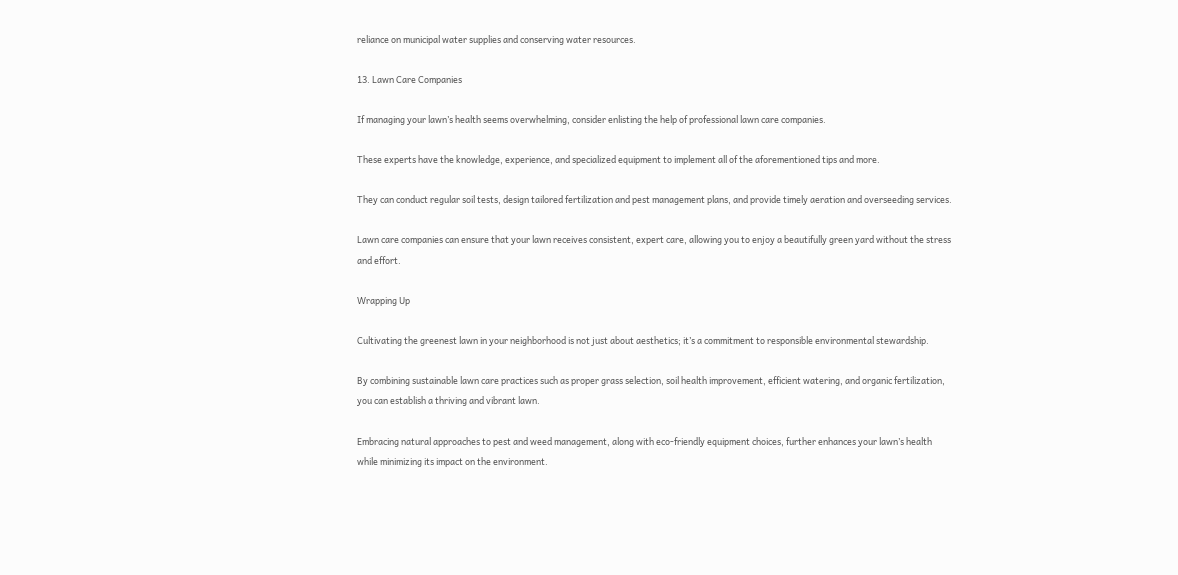reliance on municipal water supplies and conserving water resources.

13. Lawn Care Companies

If managing your lawn’s health seems overwhelming, consider enlisting the help of professional lawn care companies.

These experts have the knowledge, experience, and specialized equipment to implement all of the aforementioned tips and more.

They can conduct regular soil tests, design tailored fertilization and pest management plans, and provide timely aeration and overseeding services.

Lawn care companies can ensure that your lawn receives consistent, expert care, allowing you to enjoy a beautifully green yard without the stress and effort.

Wrapping Up

Cultivating the greenest lawn in your neighborhood is not just about aesthetics; it’s a commitment to responsible environmental stewardship.

By combining sustainable lawn care practices such as proper grass selection, soil health improvement, efficient watering, and organic fertilization, you can establish a thriving and vibrant lawn.

Embracing natural approaches to pest and weed management, along with eco-friendly equipment choices, further enhances your lawn’s health while minimizing its impact on the environment.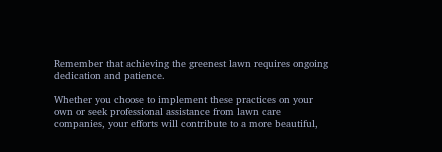Remember that achieving the greenest lawn requires ongoing dedication and patience.

Whether you choose to implement these practices on your own or seek professional assistance from lawn care companies, your efforts will contribute to a more beautiful,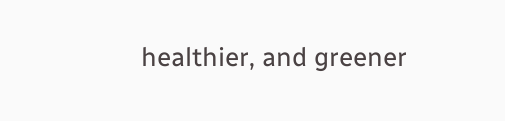healthier, and greener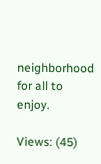neighborhood for all to enjoy.

Views: (45)